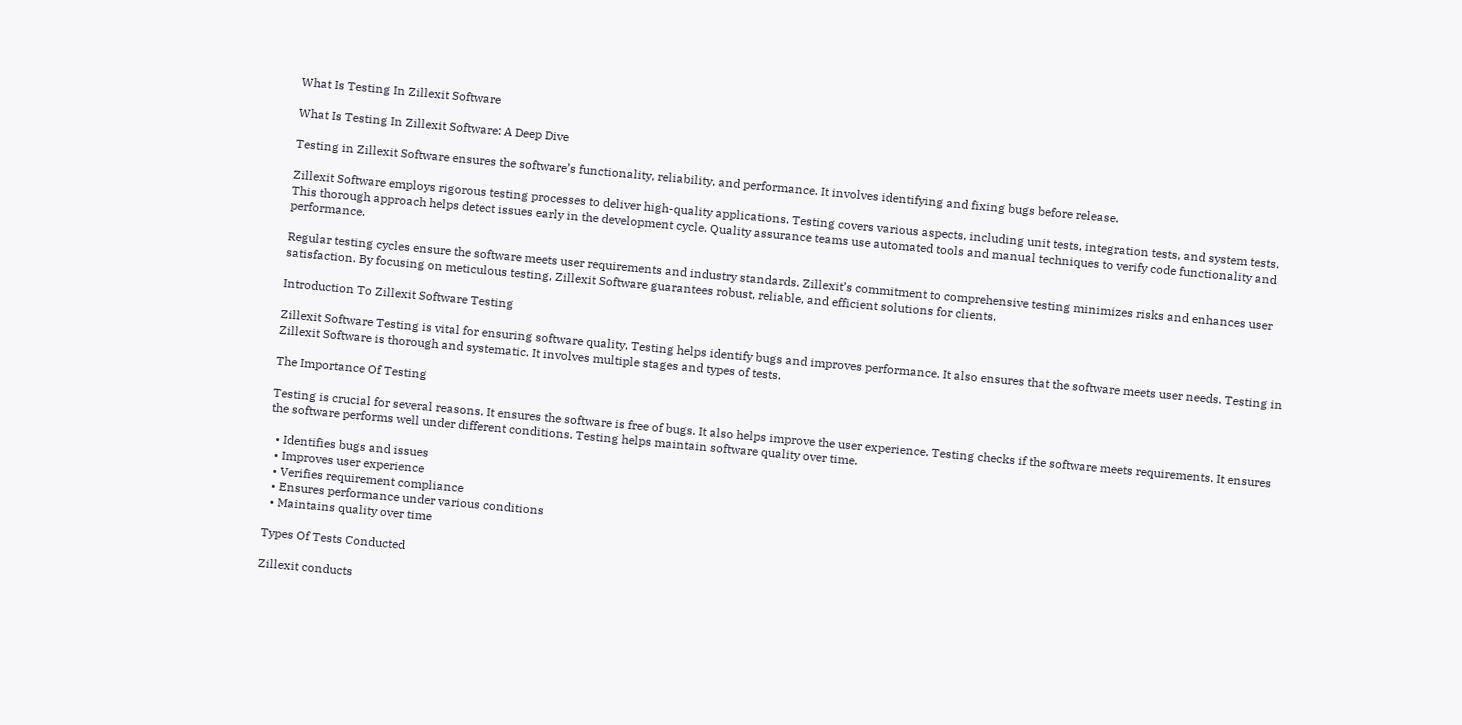What Is Testing In Zillexit Software

What Is Testing In Zillexit Software: A Deep Dive

Testing in Zillexit Software ensures the software’s functionality, reliability, and performance. It involves identifying and fixing bugs before release.

Zillexit Software employs rigorous testing processes to deliver high-quality applications. Testing covers various aspects, including unit tests, integration tests, and system tests. This thorough approach helps detect issues early in the development cycle. Quality assurance teams use automated tools and manual techniques to verify code functionality and performance.

Regular testing cycles ensure the software meets user requirements and industry standards. Zillexit’s commitment to comprehensive testing minimizes risks and enhances user satisfaction. By focusing on meticulous testing, Zillexit Software guarantees robust, reliable, and efficient solutions for clients.

Introduction To Zillexit Software Testing

Zillexit Software Testing is vital for ensuring software quality. Testing helps identify bugs and improves performance. It also ensures that the software meets user needs. Testing in Zillexit Software is thorough and systematic. It involves multiple stages and types of tests.

The Importance Of Testing

Testing is crucial for several reasons. It ensures the software is free of bugs. It also helps improve the user experience. Testing checks if the software meets requirements. It ensures the software performs well under different conditions. Testing helps maintain software quality over time.

  • Identifies bugs and issues
  • Improves user experience
  • Verifies requirement compliance
  • Ensures performance under various conditions
  • Maintains quality over time

Types Of Tests Conducted

Zillexit conducts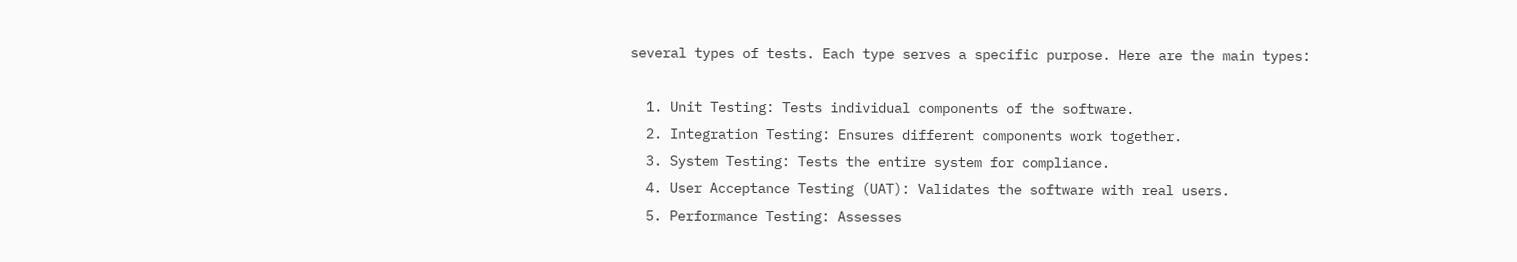several types of tests. Each type serves a specific purpose. Here are the main types:

  1. Unit Testing: Tests individual components of the software.
  2. Integration Testing: Ensures different components work together.
  3. System Testing: Tests the entire system for compliance.
  4. User Acceptance Testing (UAT): Validates the software with real users.
  5. Performance Testing: Assesses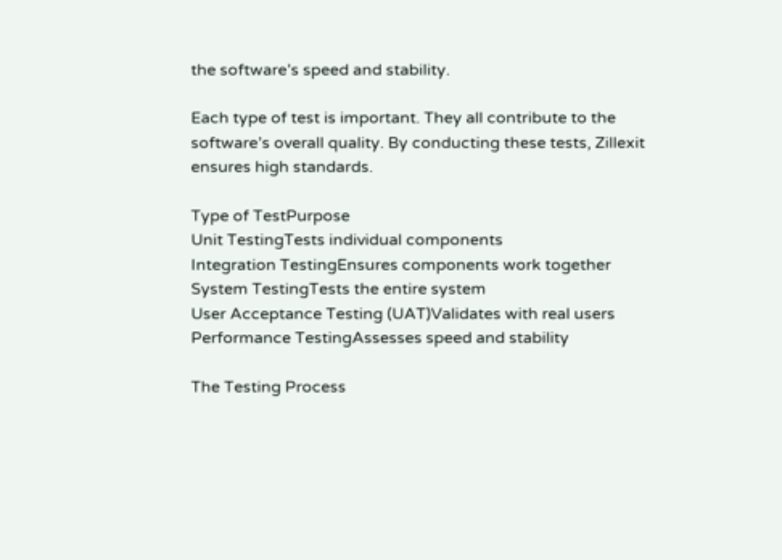the software’s speed and stability.

Each type of test is important. They all contribute to the software’s overall quality. By conducting these tests, Zillexit ensures high standards.

Type of TestPurpose
Unit TestingTests individual components
Integration TestingEnsures components work together
System TestingTests the entire system
User Acceptance Testing (UAT)Validates with real users
Performance TestingAssesses speed and stability

The Testing Process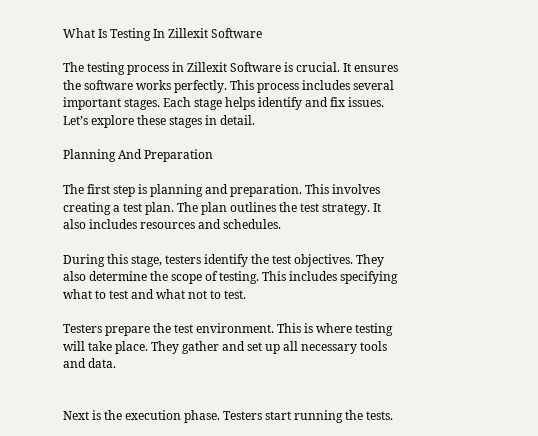What Is Testing In Zillexit Software

The testing process in Zillexit Software is crucial. It ensures the software works perfectly. This process includes several important stages. Each stage helps identify and fix issues. Let’s explore these stages in detail.

Planning And Preparation

The first step is planning and preparation. This involves creating a test plan. The plan outlines the test strategy. It also includes resources and schedules.

During this stage, testers identify the test objectives. They also determine the scope of testing. This includes specifying what to test and what not to test.

Testers prepare the test environment. This is where testing will take place. They gather and set up all necessary tools and data.


Next is the execution phase. Testers start running the tests.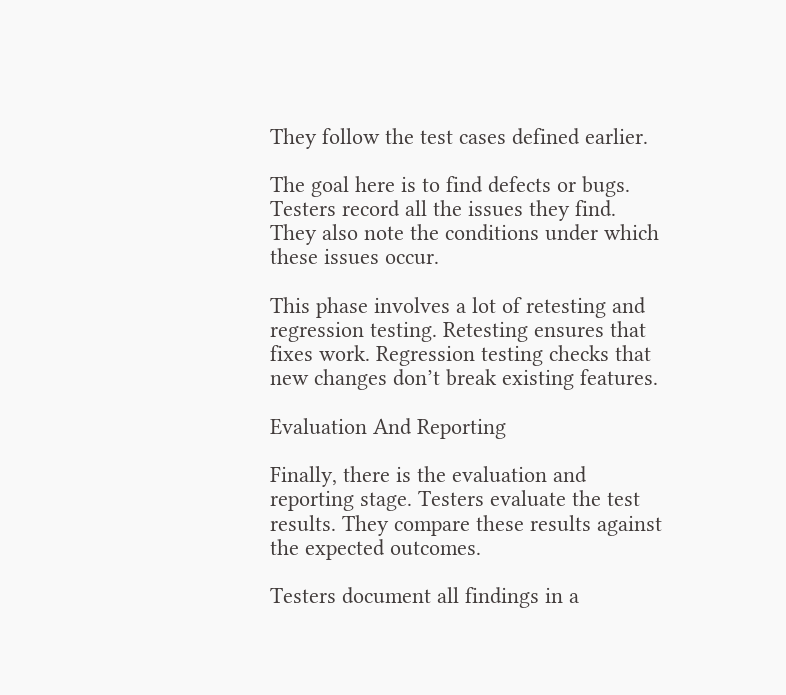They follow the test cases defined earlier.

The goal here is to find defects or bugs. Testers record all the issues they find. They also note the conditions under which these issues occur.

This phase involves a lot of retesting and regression testing. Retesting ensures that fixes work. Regression testing checks that new changes don’t break existing features.

Evaluation And Reporting

Finally, there is the evaluation and reporting stage. Testers evaluate the test results. They compare these results against the expected outcomes.

Testers document all findings in a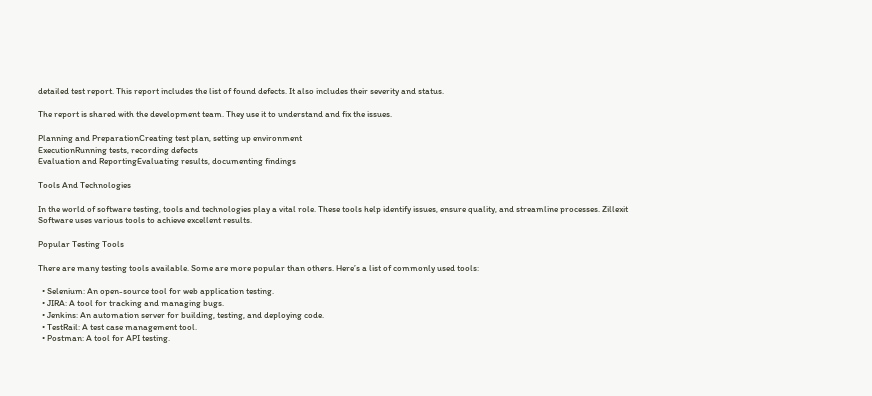detailed test report. This report includes the list of found defects. It also includes their severity and status.

The report is shared with the development team. They use it to understand and fix the issues.

Planning and PreparationCreating test plan, setting up environment
ExecutionRunning tests, recording defects
Evaluation and ReportingEvaluating results, documenting findings

Tools And Technologies

In the world of software testing, tools and technologies play a vital role. These tools help identify issues, ensure quality, and streamline processes. Zillexit Software uses various tools to achieve excellent results.

Popular Testing Tools

There are many testing tools available. Some are more popular than others. Here’s a list of commonly used tools:

  • Selenium: An open-source tool for web application testing.
  • JIRA: A tool for tracking and managing bugs.
  • Jenkins: An automation server for building, testing, and deploying code.
  • TestRail: A test case management tool.
  • Postman: A tool for API testing.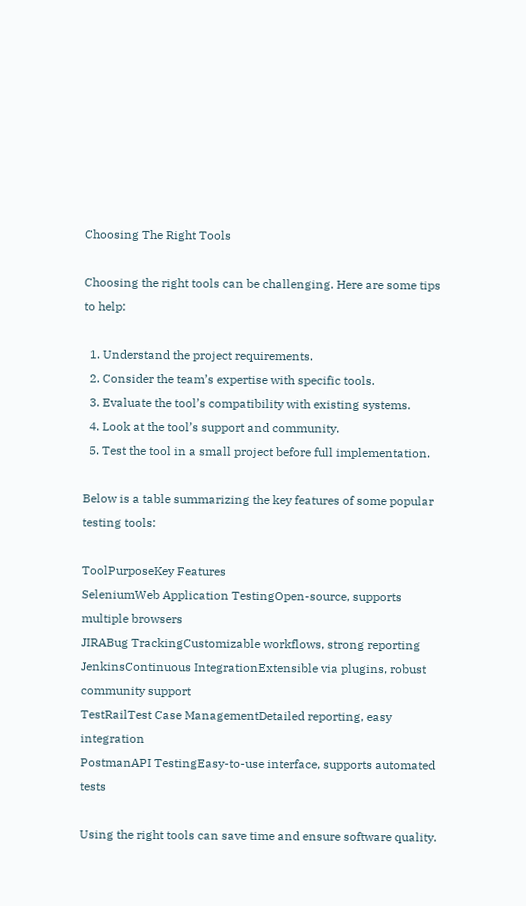Choosing The Right Tools

Choosing the right tools can be challenging. Here are some tips to help:

  1. Understand the project requirements.
  2. Consider the team’s expertise with specific tools.
  3. Evaluate the tool’s compatibility with existing systems.
  4. Look at the tool’s support and community.
  5. Test the tool in a small project before full implementation.

Below is a table summarizing the key features of some popular testing tools:

ToolPurposeKey Features
SeleniumWeb Application TestingOpen-source, supports multiple browsers
JIRABug TrackingCustomizable workflows, strong reporting
JenkinsContinuous IntegrationExtensible via plugins, robust community support
TestRailTest Case ManagementDetailed reporting, easy integration
PostmanAPI TestingEasy-to-use interface, supports automated tests

Using the right tools can save time and ensure software quality.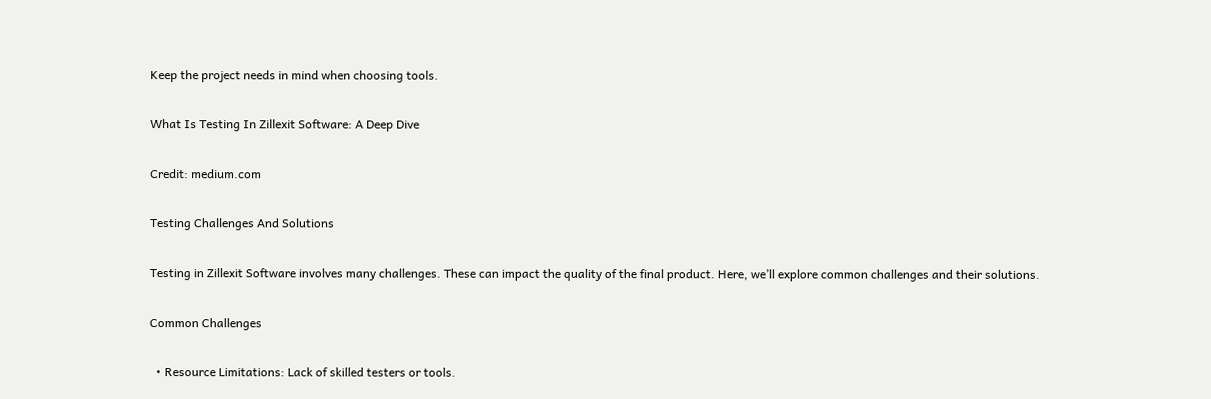Keep the project needs in mind when choosing tools.

What Is Testing In Zillexit Software: A Deep Dive

Credit: medium.com

Testing Challenges And Solutions

Testing in Zillexit Software involves many challenges. These can impact the quality of the final product. Here, we’ll explore common challenges and their solutions.

Common Challenges

  • Resource Limitations: Lack of skilled testers or tools.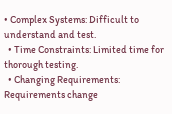• Complex Systems: Difficult to understand and test.
  • Time Constraints: Limited time for thorough testing.
  • Changing Requirements: Requirements change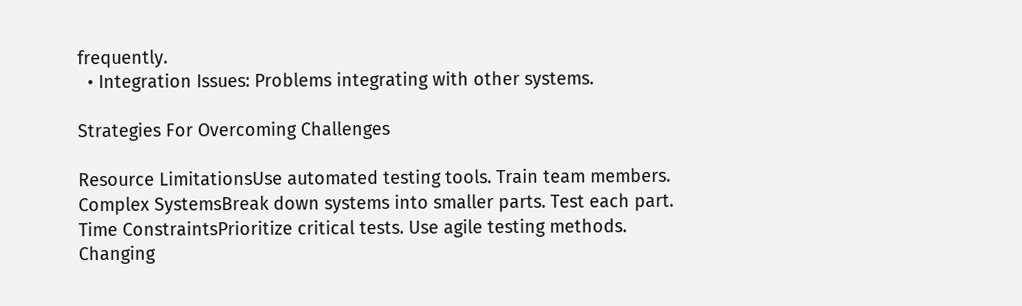frequently.
  • Integration Issues: Problems integrating with other systems.

Strategies For Overcoming Challenges

Resource LimitationsUse automated testing tools. Train team members.
Complex SystemsBreak down systems into smaller parts. Test each part.
Time ConstraintsPrioritize critical tests. Use agile testing methods.
Changing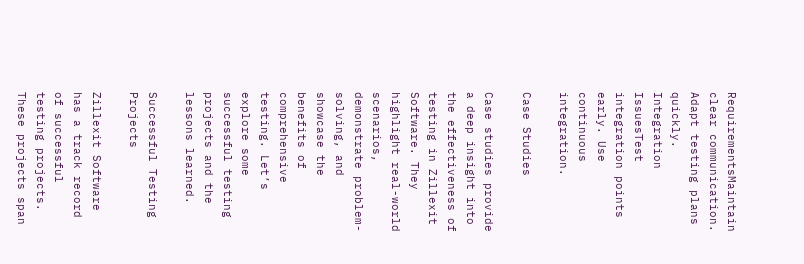RequirementsMaintain clear communication. Adapt testing plans quickly.
Integration IssuesTest integration points early. Use continuous integration.

Case Studies

Case studies provide a deep insight into the effectiveness of testing in Zillexit Software. They highlight real-world scenarios, demonstrate problem-solving, and showcase the benefits of comprehensive testing. Let’s explore some successful testing projects and the lessons learned.

Successful Testing Projects

Zillexit Software has a track record of successful testing projects. These projects span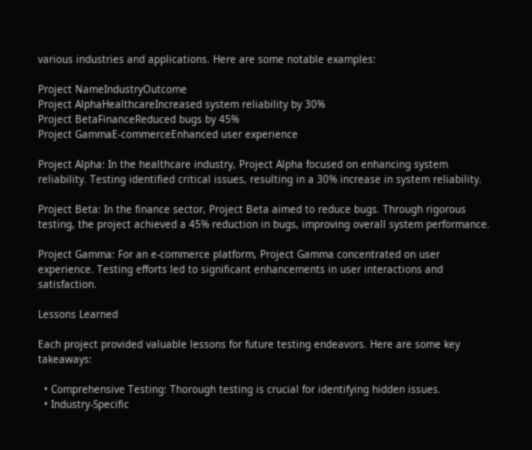various industries and applications. Here are some notable examples:

Project NameIndustryOutcome
Project AlphaHealthcareIncreased system reliability by 30%
Project BetaFinanceReduced bugs by 45%
Project GammaE-commerceEnhanced user experience

Project Alpha: In the healthcare industry, Project Alpha focused on enhancing system reliability. Testing identified critical issues, resulting in a 30% increase in system reliability.

Project Beta: In the finance sector, Project Beta aimed to reduce bugs. Through rigorous testing, the project achieved a 45% reduction in bugs, improving overall system performance.

Project Gamma: For an e-commerce platform, Project Gamma concentrated on user experience. Testing efforts led to significant enhancements in user interactions and satisfaction.

Lessons Learned

Each project provided valuable lessons for future testing endeavors. Here are some key takeaways:

  • Comprehensive Testing: Thorough testing is crucial for identifying hidden issues.
  • Industry-Specific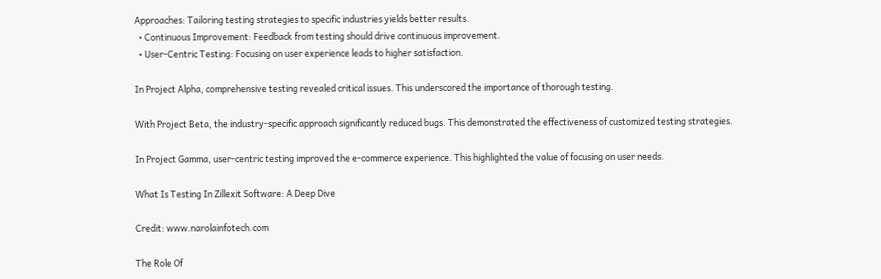Approaches: Tailoring testing strategies to specific industries yields better results.
  • Continuous Improvement: Feedback from testing should drive continuous improvement.
  • User-Centric Testing: Focusing on user experience leads to higher satisfaction.

In Project Alpha, comprehensive testing revealed critical issues. This underscored the importance of thorough testing.

With Project Beta, the industry-specific approach significantly reduced bugs. This demonstrated the effectiveness of customized testing strategies.

In Project Gamma, user-centric testing improved the e-commerce experience. This highlighted the value of focusing on user needs.

What Is Testing In Zillexit Software: A Deep Dive

Credit: www.narolainfotech.com

The Role Of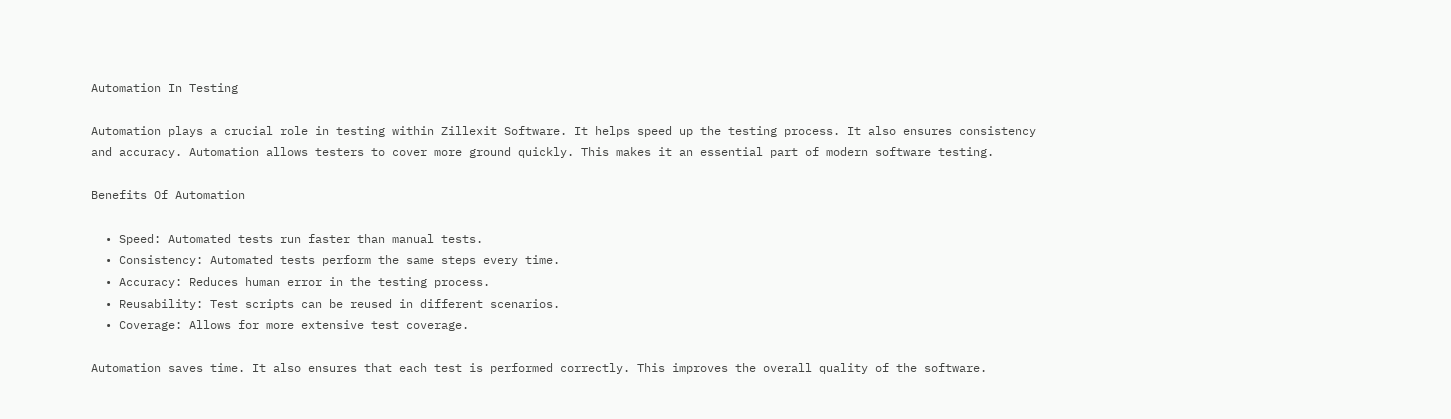Automation In Testing

Automation plays a crucial role in testing within Zillexit Software. It helps speed up the testing process. It also ensures consistency and accuracy. Automation allows testers to cover more ground quickly. This makes it an essential part of modern software testing.

Benefits Of Automation

  • Speed: Automated tests run faster than manual tests.
  • Consistency: Automated tests perform the same steps every time.
  • Accuracy: Reduces human error in the testing process.
  • Reusability: Test scripts can be reused in different scenarios.
  • Coverage: Allows for more extensive test coverage.

Automation saves time. It also ensures that each test is performed correctly. This improves the overall quality of the software.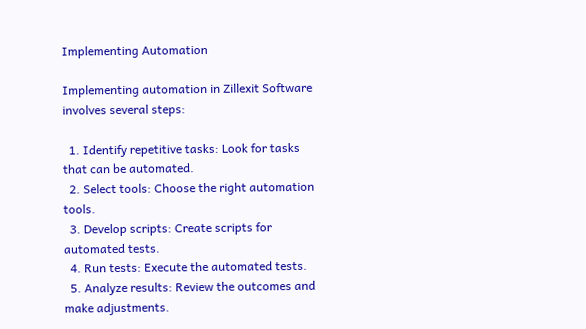Implementing Automation

Implementing automation in Zillexit Software involves several steps:

  1. Identify repetitive tasks: Look for tasks that can be automated.
  2. Select tools: Choose the right automation tools.
  3. Develop scripts: Create scripts for automated tests.
  4. Run tests: Execute the automated tests.
  5. Analyze results: Review the outcomes and make adjustments.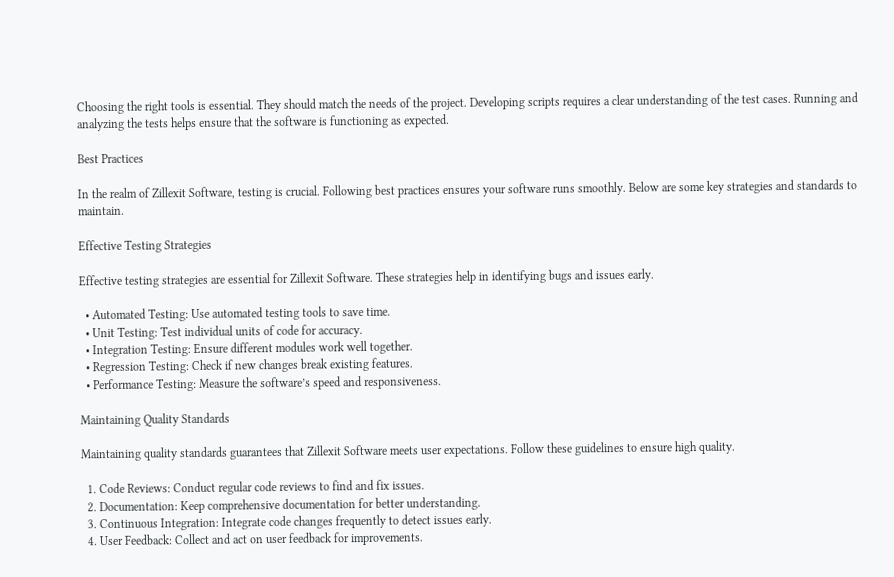Choosing the right tools is essential. They should match the needs of the project. Developing scripts requires a clear understanding of the test cases. Running and analyzing the tests helps ensure that the software is functioning as expected.

Best Practices

In the realm of Zillexit Software, testing is crucial. Following best practices ensures your software runs smoothly. Below are some key strategies and standards to maintain.

Effective Testing Strategies

Effective testing strategies are essential for Zillexit Software. These strategies help in identifying bugs and issues early.

  • Automated Testing: Use automated testing tools to save time.
  • Unit Testing: Test individual units of code for accuracy.
  • Integration Testing: Ensure different modules work well together.
  • Regression Testing: Check if new changes break existing features.
  • Performance Testing: Measure the software’s speed and responsiveness.

Maintaining Quality Standards

Maintaining quality standards guarantees that Zillexit Software meets user expectations. Follow these guidelines to ensure high quality.

  1. Code Reviews: Conduct regular code reviews to find and fix issues.
  2. Documentation: Keep comprehensive documentation for better understanding.
  3. Continuous Integration: Integrate code changes frequently to detect issues early.
  4. User Feedback: Collect and act on user feedback for improvements.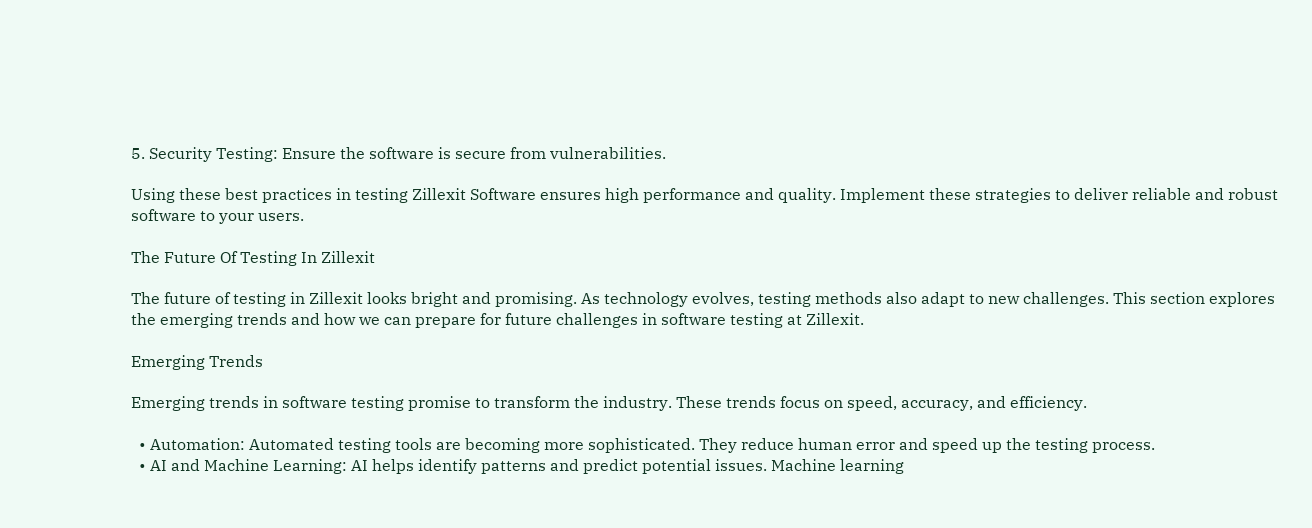5. Security Testing: Ensure the software is secure from vulnerabilities.

Using these best practices in testing Zillexit Software ensures high performance and quality. Implement these strategies to deliver reliable and robust software to your users.

The Future Of Testing In Zillexit

The future of testing in Zillexit looks bright and promising. As technology evolves, testing methods also adapt to new challenges. This section explores the emerging trends and how we can prepare for future challenges in software testing at Zillexit.

Emerging Trends

Emerging trends in software testing promise to transform the industry. These trends focus on speed, accuracy, and efficiency.

  • Automation: Automated testing tools are becoming more sophisticated. They reduce human error and speed up the testing process.
  • AI and Machine Learning: AI helps identify patterns and predict potential issues. Machine learning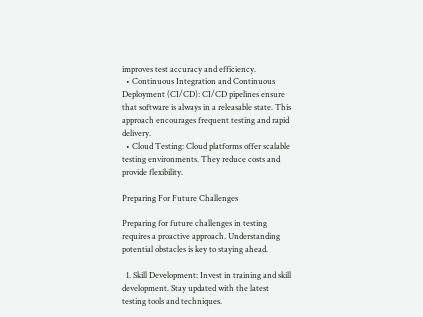improves test accuracy and efficiency.
  • Continuous Integration and Continuous Deployment (CI/CD): CI/CD pipelines ensure that software is always in a releasable state. This approach encourages frequent testing and rapid delivery.
  • Cloud Testing: Cloud platforms offer scalable testing environments. They reduce costs and provide flexibility.

Preparing For Future Challenges

Preparing for future challenges in testing requires a proactive approach. Understanding potential obstacles is key to staying ahead.

  1. Skill Development: Invest in training and skill development. Stay updated with the latest testing tools and techniques.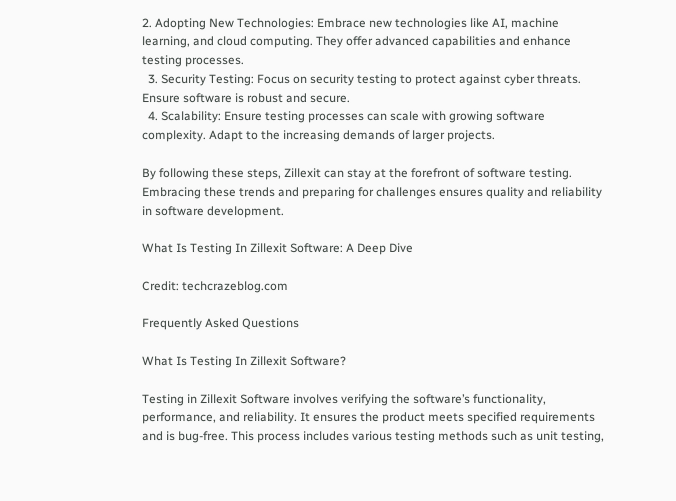2. Adopting New Technologies: Embrace new technologies like AI, machine learning, and cloud computing. They offer advanced capabilities and enhance testing processes.
  3. Security Testing: Focus on security testing to protect against cyber threats. Ensure software is robust and secure.
  4. Scalability: Ensure testing processes can scale with growing software complexity. Adapt to the increasing demands of larger projects.

By following these steps, Zillexit can stay at the forefront of software testing. Embracing these trends and preparing for challenges ensures quality and reliability in software development.

What Is Testing In Zillexit Software: A Deep Dive

Credit: techcrazeblog.com

Frequently Asked Questions

What Is Testing In Zillexit Software?

Testing in Zillexit Software involves verifying the software’s functionality, performance, and reliability. It ensures the product meets specified requirements and is bug-free. This process includes various testing methods such as unit testing,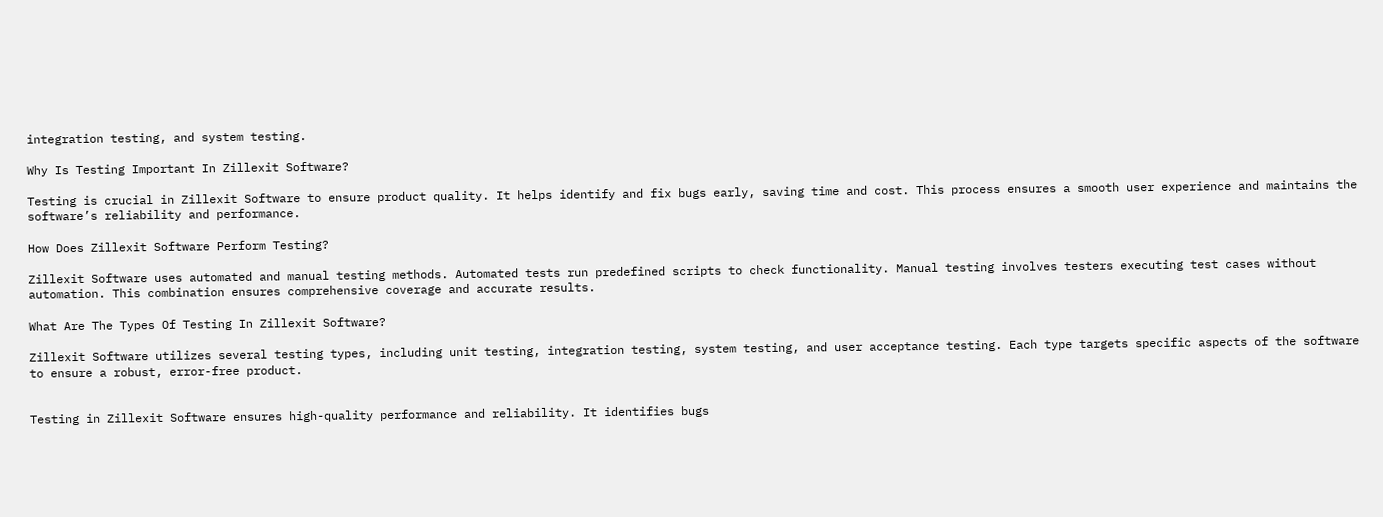integration testing, and system testing.

Why Is Testing Important In Zillexit Software?

Testing is crucial in Zillexit Software to ensure product quality. It helps identify and fix bugs early, saving time and cost. This process ensures a smooth user experience and maintains the software’s reliability and performance.

How Does Zillexit Software Perform Testing?

Zillexit Software uses automated and manual testing methods. Automated tests run predefined scripts to check functionality. Manual testing involves testers executing test cases without automation. This combination ensures comprehensive coverage and accurate results.

What Are The Types Of Testing In Zillexit Software?

Zillexit Software utilizes several testing types, including unit testing, integration testing, system testing, and user acceptance testing. Each type targets specific aspects of the software to ensure a robust, error-free product.


Testing in Zillexit Software ensures high-quality performance and reliability. It identifies bugs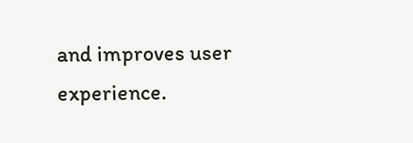and improves user experience.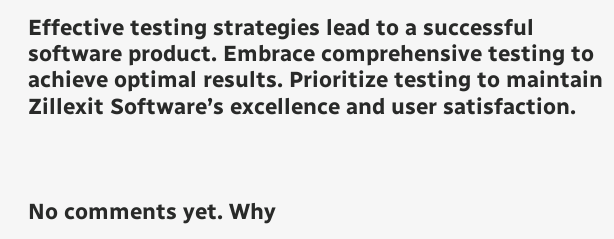Effective testing strategies lead to a successful software product. Embrace comprehensive testing to achieve optimal results. Prioritize testing to maintain Zillexit Software’s excellence and user satisfaction.



No comments yet. Why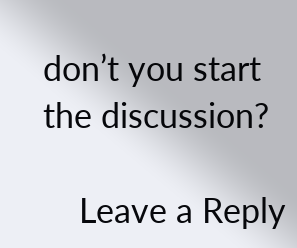don’t you start the discussion?

    Leave a Reply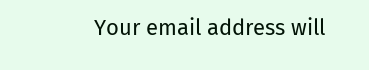Your email address will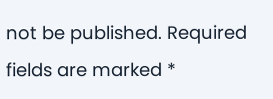not be published. Required fields are marked *